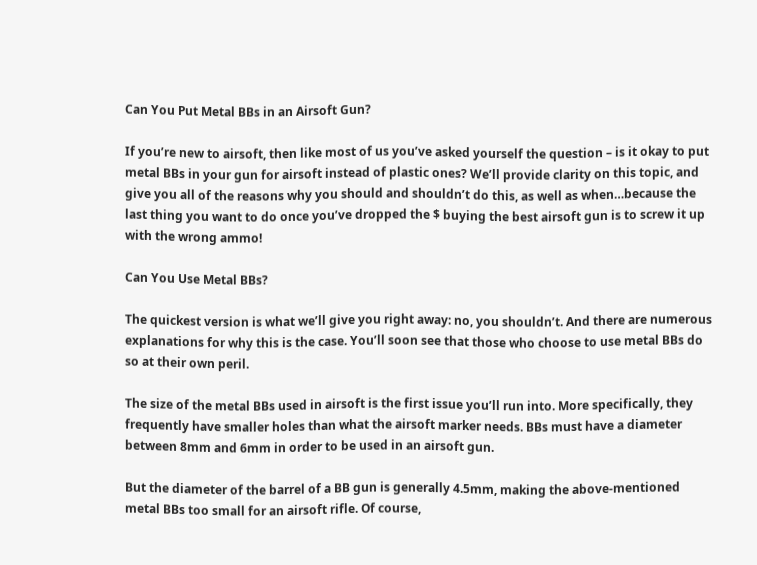Can You Put Metal BBs in an Airsoft Gun?

If you’re new to airsoft, then like most of us you’ve asked yourself the question – is it okay to put metal BBs in your gun for airsoft instead of plastic ones? We’ll provide clarity on this topic, and give you all of the reasons why you should and shouldn’t do this, as well as when…because the last thing you want to do once you’ve dropped the $ buying the best airsoft gun is to screw it up with the wrong ammo!

Can You Use Metal BBs?

The quickest version is what we’ll give you right away: no, you shouldn’t. And there are numerous explanations for why this is the case. You’ll soon see that those who choose to use metal BBs do so at their own peril.

The size of the metal BBs used in airsoft is the first issue you’ll run into. More specifically, they frequently have smaller holes than what the airsoft marker needs. BBs must have a diameter between 8mm and 6mm in order to be used in an airsoft gun.

But the diameter of the barrel of a BB gun is generally 4.5mm, making the above-mentioned metal BBs too small for an airsoft rifle. Of course,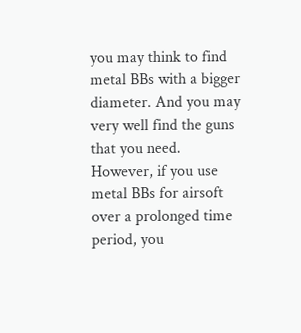you may think to find metal BBs with a bigger diameter. And you may very well find the guns that you need. However, if you use metal BBs for airsoft over a prolonged time period, you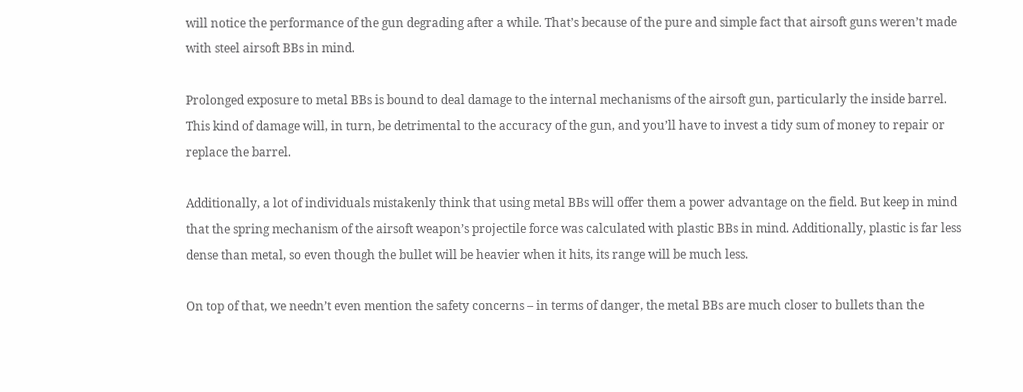will notice the performance of the gun degrading after a while. That’s because of the pure and simple fact that airsoft guns weren’t made with steel airsoft BBs in mind.

Prolonged exposure to metal BBs is bound to deal damage to the internal mechanisms of the airsoft gun, particularly the inside barrel. This kind of damage will, in turn, be detrimental to the accuracy of the gun, and you’ll have to invest a tidy sum of money to repair or replace the barrel.

Additionally, a lot of individuals mistakenly think that using metal BBs will offer them a power advantage on the field. But keep in mind that the spring mechanism of the airsoft weapon’s projectile force was calculated with plastic BBs in mind. Additionally, plastic is far less dense than metal, so even though the bullet will be heavier when it hits, its range will be much less.

On top of that, we needn’t even mention the safety concerns – in terms of danger, the metal BBs are much closer to bullets than the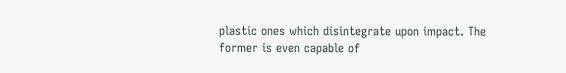plastic ones which disintegrate upon impact. The former is even capable of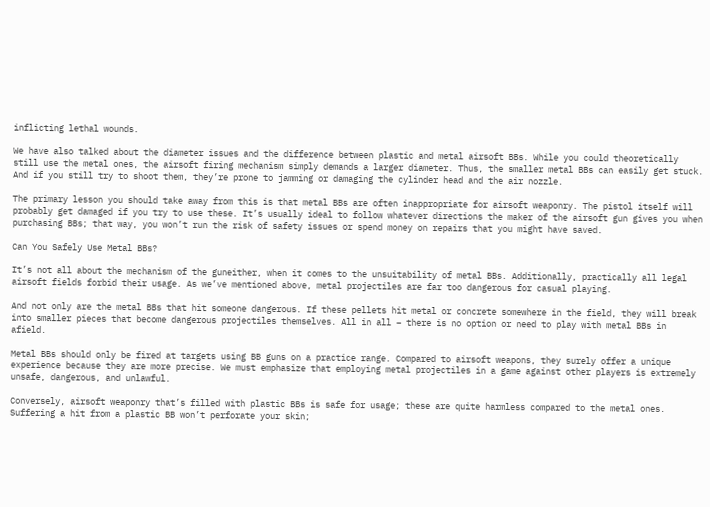inflicting lethal wounds.

We have also talked about the diameter issues and the difference between plastic and metal airsoft BBs. While you could theoretically still use the metal ones, the airsoft firing mechanism simply demands a larger diameter. Thus, the smaller metal BBs can easily get stuck. And if you still try to shoot them, they’re prone to jamming or damaging the cylinder head and the air nozzle.

The primary lesson you should take away from this is that metal BBs are often inappropriate for airsoft weaponry. The pistol itself will probably get damaged if you try to use these. It’s usually ideal to follow whatever directions the maker of the airsoft gun gives you when purchasing BBs; that way, you won’t run the risk of safety issues or spend money on repairs that you might have saved.

Can You Safely Use Metal BBs?

It’s not all about the mechanism of the guneither, when it comes to the unsuitability of metal BBs. Additionally, practically all legal airsoft fields forbid their usage. As we’ve mentioned above, metal projectiles are far too dangerous for casual playing.

And not only are the metal BBs that hit someone dangerous. If these pellets hit metal or concrete somewhere in the field, they will break into smaller pieces that become dangerous projectiles themselves. All in all – there is no option or need to play with metal BBs in afield.

Metal BBs should only be fired at targets using BB guns on a practice range. Compared to airsoft weapons, they surely offer a unique experience because they are more precise. We must emphasize that employing metal projectiles in a game against other players is extremely unsafe, dangerous, and unlawful.

Conversely, airsoft weaponry that’s filled with plastic BBs is safe for usage; these are quite harmless compared to the metal ones. Suffering a hit from a plastic BB won’t perforate your skin;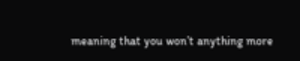meaning that you won’t anything more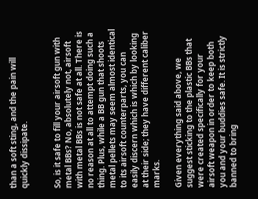than a soft sting, and the pain will quickly dissipate.


So, is it safe to fill your airsoft gun with metal BBs? No, absolutely not, airsoft with metal BBs is not safe at all. There is no reason at all to attempt doing such a thing. Plus, while a BB gun that shoots metal pellets may seem almost identical to its airsoft counterparts, you can easily discern which is which by looking at their side; they have different caliber marks.

Given everything said above, we suggest sticking to the plastic BBs that were created specifically for your airsoft weapon in order to keep both you and your buddies safe. It is strictly banned to bring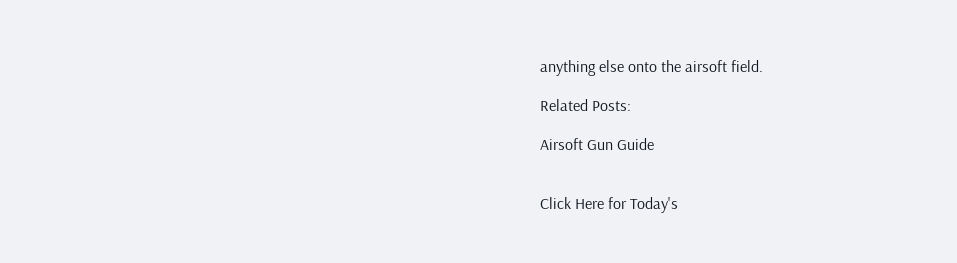anything else onto the airsoft field.

Related Posts:

Airsoft Gun Guide


Click Here for Today's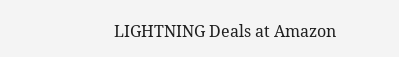LIGHTNING Deals at Amazon